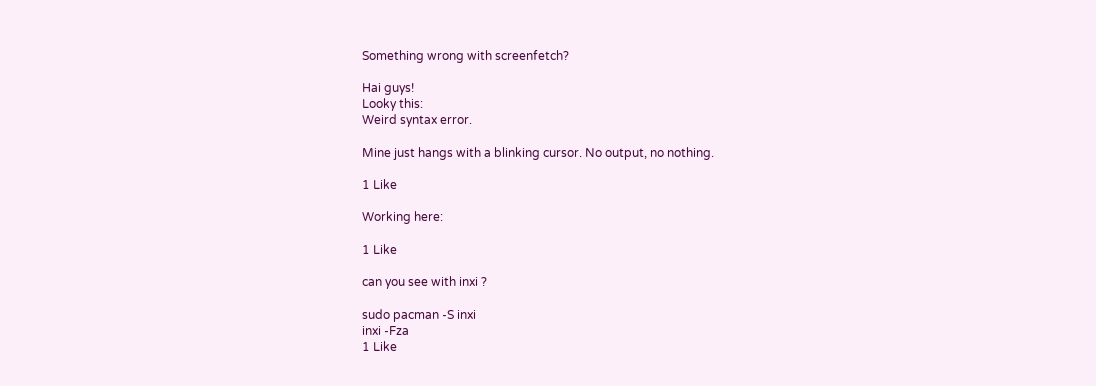Something wrong with screenfetch?

Hai guys!
Looky this:
Weird syntax error.

Mine just hangs with a blinking cursor. No output, no nothing.

1 Like

Working here:

1 Like

can you see with inxi ?

sudo pacman -S inxi
inxi -Fza
1 Like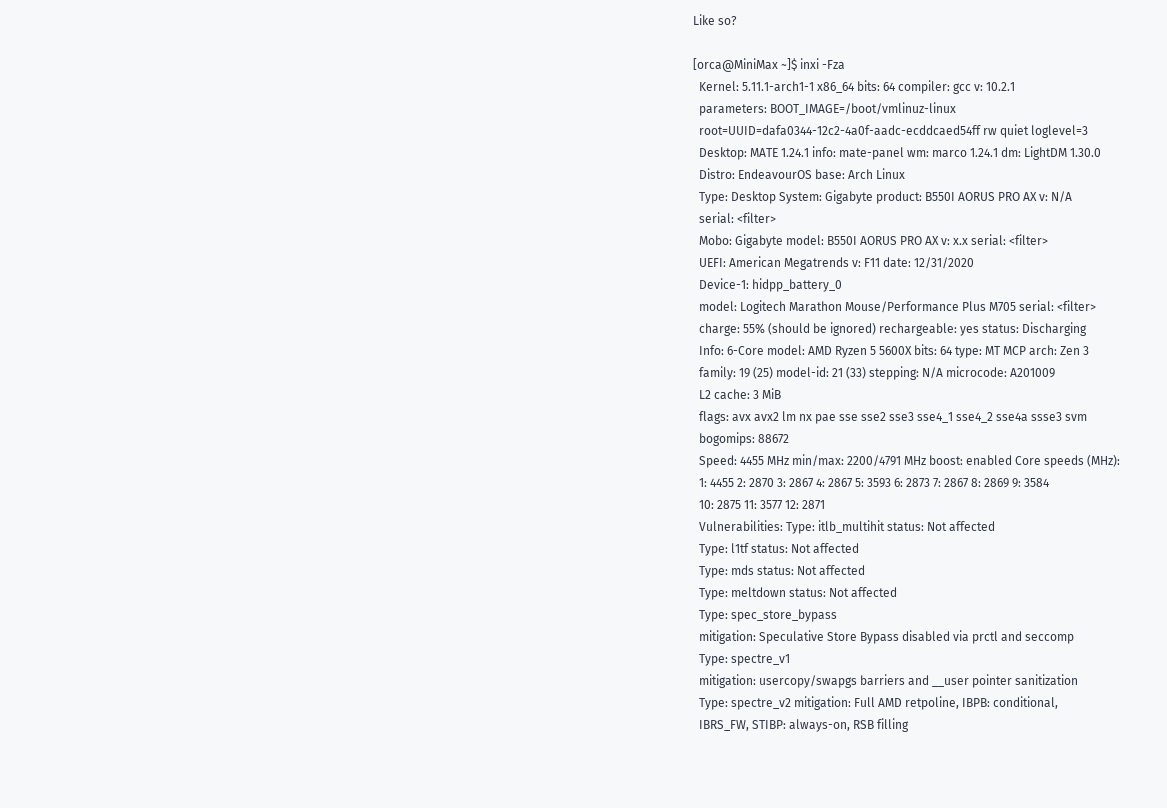Like so?

[orca@MiniMax ~]$ inxi -Fza
  Kernel: 5.11.1-arch1-1 x86_64 bits: 64 compiler: gcc v: 10.2.1
  parameters: BOOT_IMAGE=/boot/vmlinuz-linux
  root=UUID=dafa0344-12c2-4a0f-aadc-ecddcaed54ff rw quiet loglevel=3
  Desktop: MATE 1.24.1 info: mate-panel wm: marco 1.24.1 dm: LightDM 1.30.0
  Distro: EndeavourOS base: Arch Linux
  Type: Desktop System: Gigabyte product: B550I AORUS PRO AX v: N/A
  serial: <filter>
  Mobo: Gigabyte model: B550I AORUS PRO AX v: x.x serial: <filter>
  UEFI: American Megatrends v: F11 date: 12/31/2020
  Device-1: hidpp_battery_0
  model: Logitech Marathon Mouse/Performance Plus M705 serial: <filter>
  charge: 55% (should be ignored) rechargeable: yes status: Discharging
  Info: 6-Core model: AMD Ryzen 5 5600X bits: 64 type: MT MCP arch: Zen 3
  family: 19 (25) model-id: 21 (33) stepping: N/A microcode: A201009
  L2 cache: 3 MiB
  flags: avx avx2 lm nx pae sse sse2 sse3 sse4_1 sse4_2 sse4a ssse3 svm
  bogomips: 88672
  Speed: 4455 MHz min/max: 2200/4791 MHz boost: enabled Core speeds (MHz):
  1: 4455 2: 2870 3: 2867 4: 2867 5: 3593 6: 2873 7: 2867 8: 2869 9: 3584
  10: 2875 11: 3577 12: 2871
  Vulnerabilities: Type: itlb_multihit status: Not affected
  Type: l1tf status: Not affected
  Type: mds status: Not affected
  Type: meltdown status: Not affected
  Type: spec_store_bypass
  mitigation: Speculative Store Bypass disabled via prctl and seccomp
  Type: spectre_v1
  mitigation: usercopy/swapgs barriers and __user pointer sanitization
  Type: spectre_v2 mitigation: Full AMD retpoline, IBPB: conditional,
  IBRS_FW, STIBP: always-on, RSB filling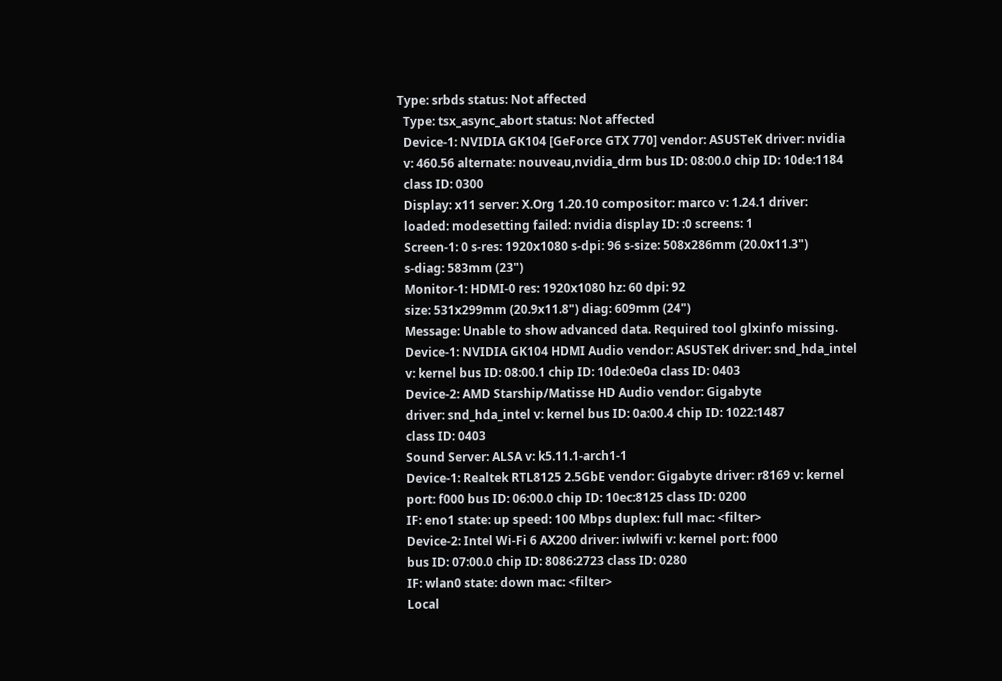Type: srbds status: Not affected
  Type: tsx_async_abort status: Not affected
  Device-1: NVIDIA GK104 [GeForce GTX 770] vendor: ASUSTeK driver: nvidia
  v: 460.56 alternate: nouveau,nvidia_drm bus ID: 08:00.0 chip ID: 10de:1184
  class ID: 0300
  Display: x11 server: X.Org 1.20.10 compositor: marco v: 1.24.1 driver:
  loaded: modesetting failed: nvidia display ID: :0 screens: 1
  Screen-1: 0 s-res: 1920x1080 s-dpi: 96 s-size: 508x286mm (20.0x11.3")
  s-diag: 583mm (23")
  Monitor-1: HDMI-0 res: 1920x1080 hz: 60 dpi: 92
  size: 531x299mm (20.9x11.8") diag: 609mm (24")
  Message: Unable to show advanced data. Required tool glxinfo missing.
  Device-1: NVIDIA GK104 HDMI Audio vendor: ASUSTeK driver: snd_hda_intel
  v: kernel bus ID: 08:00.1 chip ID: 10de:0e0a class ID: 0403
  Device-2: AMD Starship/Matisse HD Audio vendor: Gigabyte
  driver: snd_hda_intel v: kernel bus ID: 0a:00.4 chip ID: 1022:1487
  class ID: 0403
  Sound Server: ALSA v: k5.11.1-arch1-1
  Device-1: Realtek RTL8125 2.5GbE vendor: Gigabyte driver: r8169 v: kernel
  port: f000 bus ID: 06:00.0 chip ID: 10ec:8125 class ID: 0200
  IF: eno1 state: up speed: 100 Mbps duplex: full mac: <filter>
  Device-2: Intel Wi-Fi 6 AX200 driver: iwlwifi v: kernel port: f000
  bus ID: 07:00.0 chip ID: 8086:2723 class ID: 0280
  IF: wlan0 state: down mac: <filter>
  Local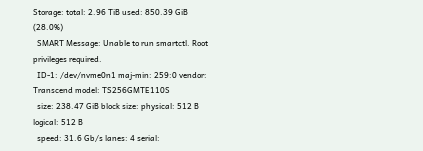Storage: total: 2.96 TiB used: 850.39 GiB (28.0%)
  SMART Message: Unable to run smartctl. Root privileges required.
  ID-1: /dev/nvme0n1 maj-min: 259:0 vendor: Transcend model: TS256GMTE110S
  size: 238.47 GiB block size: physical: 512 B logical: 512 B
  speed: 31.6 Gb/s lanes: 4 serial: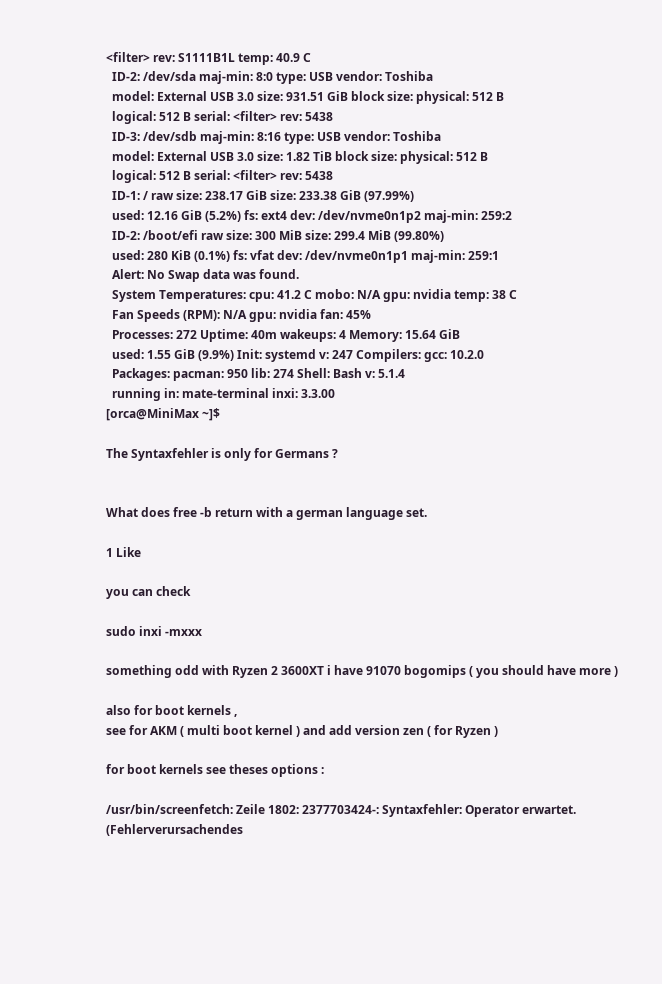<filter> rev: S1111B1L temp: 40.9 C
  ID-2: /dev/sda maj-min: 8:0 type: USB vendor: Toshiba
  model: External USB 3.0 size: 931.51 GiB block size: physical: 512 B
  logical: 512 B serial: <filter> rev: 5438
  ID-3: /dev/sdb maj-min: 8:16 type: USB vendor: Toshiba
  model: External USB 3.0 size: 1.82 TiB block size: physical: 512 B
  logical: 512 B serial: <filter> rev: 5438
  ID-1: / raw size: 238.17 GiB size: 233.38 GiB (97.99%)
  used: 12.16 GiB (5.2%) fs: ext4 dev: /dev/nvme0n1p2 maj-min: 259:2
  ID-2: /boot/efi raw size: 300 MiB size: 299.4 MiB (99.80%)
  used: 280 KiB (0.1%) fs: vfat dev: /dev/nvme0n1p1 maj-min: 259:1
  Alert: No Swap data was found.
  System Temperatures: cpu: 41.2 C mobo: N/A gpu: nvidia temp: 38 C
  Fan Speeds (RPM): N/A gpu: nvidia fan: 45%
  Processes: 272 Uptime: 40m wakeups: 4 Memory: 15.64 GiB
  used: 1.55 GiB (9.9%) Init: systemd v: 247 Compilers: gcc: 10.2.0
  Packages: pacman: 950 lib: 274 Shell: Bash v: 5.1.4
  running in: mate-terminal inxi: 3.3.00
[orca@MiniMax ~]$

The Syntaxfehler is only for Germans ?


What does free -b return with a german language set.

1 Like

you can check

sudo inxi -mxxx

something odd with Ryzen 2 3600XT i have 91070 bogomips ( you should have more )

also for boot kernels ,
see for AKM ( multi boot kernel ) and add version zen ( for Ryzen )

for boot kernels see theses options :

/usr/bin/screenfetch: Zeile 1802: 2377703424-: Syntaxfehler: Operator erwartet. (Fehlerverursachendes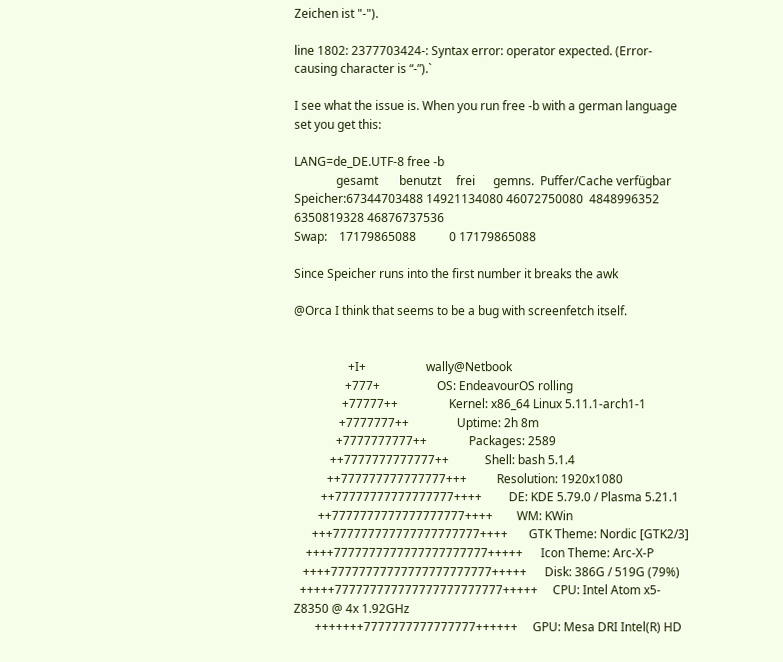Zeichen ist "-").

line 1802: 2377703424-: Syntax error: operator expected. (Error-causing character is “-”).`

I see what the issue is. When you run free -b with a german language set you get this:

LANG=de_DE.UTF-8 free -b
              gesamt       benutzt     frei      gemns.  Puffer/Cache verfügbar
Speicher:67344703488 14921134080 46072750080  4848996352  6350819328 46876737536
Swap:    17179865088           0 17179865088

Since Speicher runs into the first number it breaks the awk

@Orca I think that seems to be a bug with screenfetch itself.


                  +I+                    wally@Netbook
                 +777+                   OS: EndeavourOS rolling
                +77777++                 Kernel: x86_64 Linux 5.11.1-arch1-1
               +7777777++                Uptime: 2h 8m
              +7777777777++              Packages: 2589
            ++7777777777777++            Shell: bash 5.1.4
           ++777777777777777+++          Resolution: 1920x1080
         ++77777777777777777++++         DE: KDE 5.79.0 / Plasma 5.21.1
        ++7777777777777777777++++        WM: KWin
      +++777777777777777777777++++       GTK Theme: Nordic [GTK2/3]
    ++++7777777777777777777777+++++      Icon Theme: Arc-X-P
   ++++77777777777777777777777+++++      Disk: 386G / 519G (79%)
  +++++777777777777777777777777+++++     CPU: Intel Atom x5-Z8350 @ 4x 1.92GHz
       +++++++7777777777777777++++++     GPU: Mesa DRI Intel(R) HD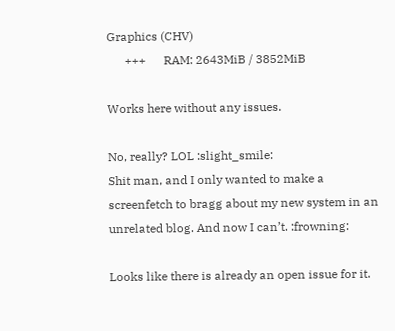Graphics (CHV)
      +++      RAM: 2643MiB / 3852MiB

Works here without any issues.

No, really? LOL :slight_smile:
Shit man, and I only wanted to make a screenfetch to bragg about my new system in an unrelated blog. And now I can’t. :frowning:

Looks like there is already an open issue for it.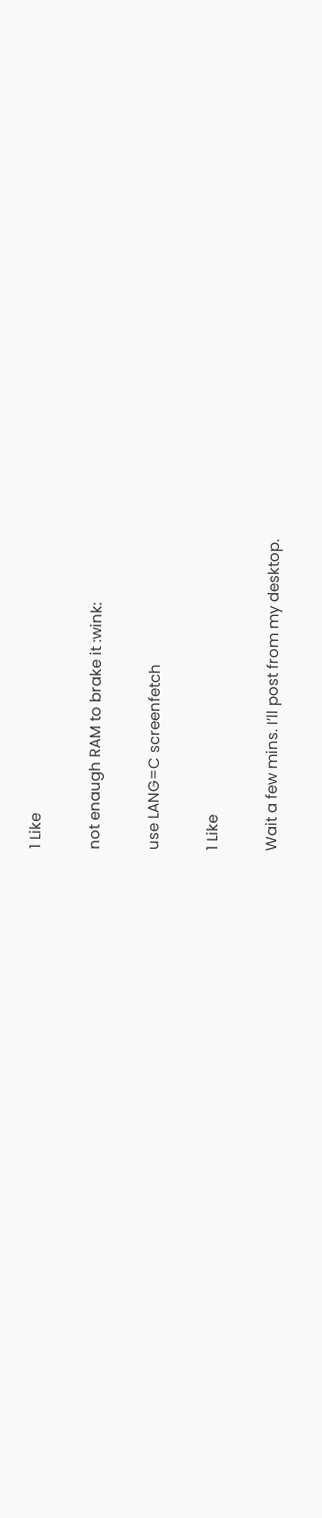1 Like

not enaugh RAM to brake it :wink:

use LANG=C screenfetch

1 Like

Wait a few mins. I’ll post from my desktop.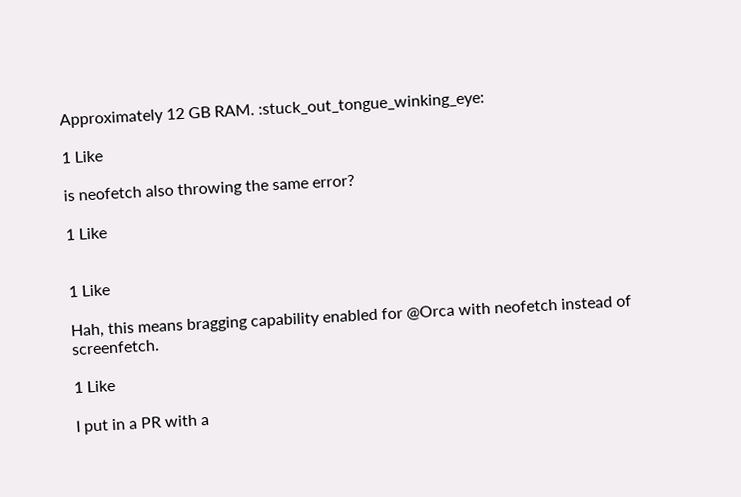Approximately 12 GB RAM. :stuck_out_tongue_winking_eye:

1 Like

is neofetch also throwing the same error?

1 Like


1 Like

Hah, this means bragging capability enabled for @Orca with neofetch instead of screenfetch.

1 Like

I put in a PR with a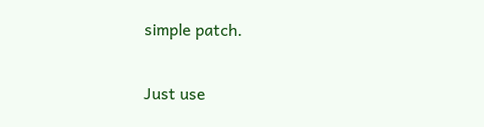simple patch.

Just use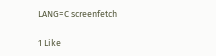LANG=C screenfetch

1 Like